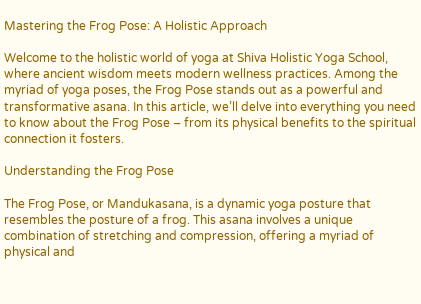Mastering the Frog Pose: A Holistic Approach

Welcome to the holistic world of yoga at Shiva Holistic Yoga School, where ancient wisdom meets modern wellness practices. Among the myriad of yoga poses, the Frog Pose stands out as a powerful and transformative asana. In this article, we’ll delve into everything you need to know about the Frog Pose – from its physical benefits to the spiritual connection it fosters.

Understanding the Frog Pose

The Frog Pose, or Mandukasana, is a dynamic yoga posture that resembles the posture of a frog. This asana involves a unique combination of stretching and compression, offering a myriad of physical and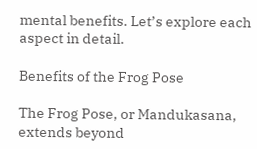mental benefits. Let’s explore each aspect in detail.

Benefits of the Frog Pose

The Frog Pose, or Mandukasana, extends beyond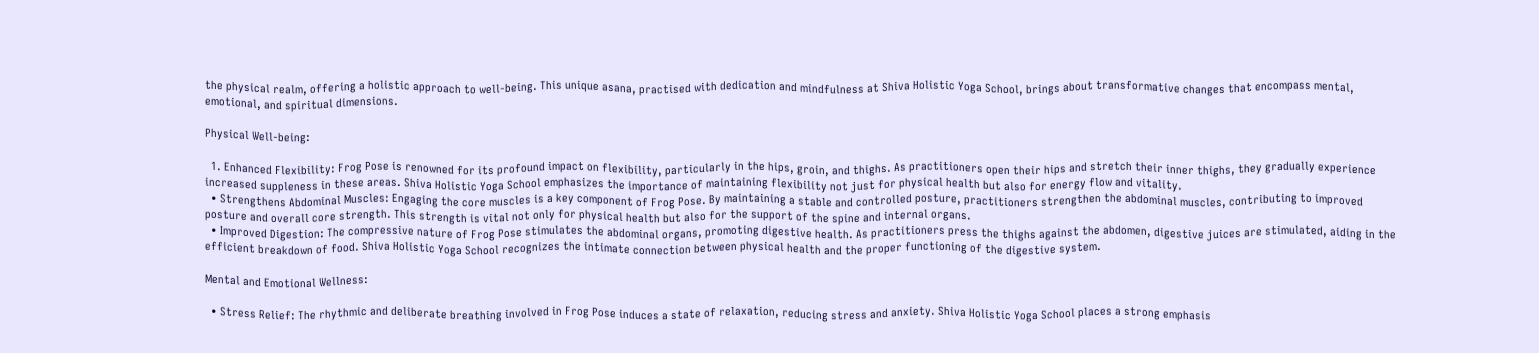the physical realm, offering a holistic approach to well-being. This unique asana, practised with dedication and mindfulness at Shiva Holistic Yoga School, brings about transformative changes that encompass mental, emotional, and spiritual dimensions.

Physical Well-being:

  1. Enhanced Flexibility: Frog Pose is renowned for its profound impact on flexibility, particularly in the hips, groin, and thighs. As practitioners open their hips and stretch their inner thighs, they gradually experience increased suppleness in these areas. Shiva Holistic Yoga School emphasizes the importance of maintaining flexibility not just for physical health but also for energy flow and vitality.
  • Strengthens Abdominal Muscles: Engaging the core muscles is a key component of Frog Pose. By maintaining a stable and controlled posture, practitioners strengthen the abdominal muscles, contributing to improved posture and overall core strength. This strength is vital not only for physical health but also for the support of the spine and internal organs.
  • Improved Digestion: The compressive nature of Frog Pose stimulates the abdominal organs, promoting digestive health. As practitioners press the thighs against the abdomen, digestive juices are stimulated, aiding in the efficient breakdown of food. Shiva Holistic Yoga School recognizes the intimate connection between physical health and the proper functioning of the digestive system.

Mental and Emotional Wellness:

  • Stress Relief: The rhythmic and deliberate breathing involved in Frog Pose induces a state of relaxation, reducing stress and anxiety. Shiva Holistic Yoga School places a strong emphasis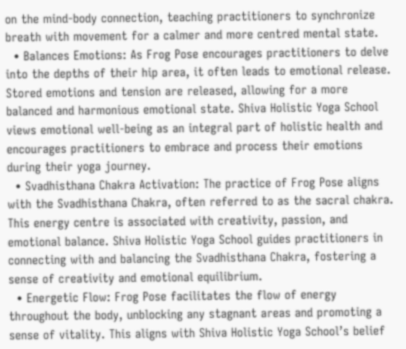on the mind-body connection, teaching practitioners to synchronize breath with movement for a calmer and more centred mental state.
  • Balances Emotions: As Frog Pose encourages practitioners to delve into the depths of their hip area, it often leads to emotional release. Stored emotions and tension are released, allowing for a more balanced and harmonious emotional state. Shiva Holistic Yoga School views emotional well-being as an integral part of holistic health and encourages practitioners to embrace and process their emotions during their yoga journey.
  • Svadhisthana Chakra Activation: The practice of Frog Pose aligns with the Svadhisthana Chakra, often referred to as the sacral chakra. This energy centre is associated with creativity, passion, and emotional balance. Shiva Holistic Yoga School guides practitioners in connecting with and balancing the Svadhisthana Chakra, fostering a sense of creativity and emotional equilibrium.
  • Energetic Flow: Frog Pose facilitates the flow of energy throughout the body, unblocking any stagnant areas and promoting a sense of vitality. This aligns with Shiva Holistic Yoga School’s belief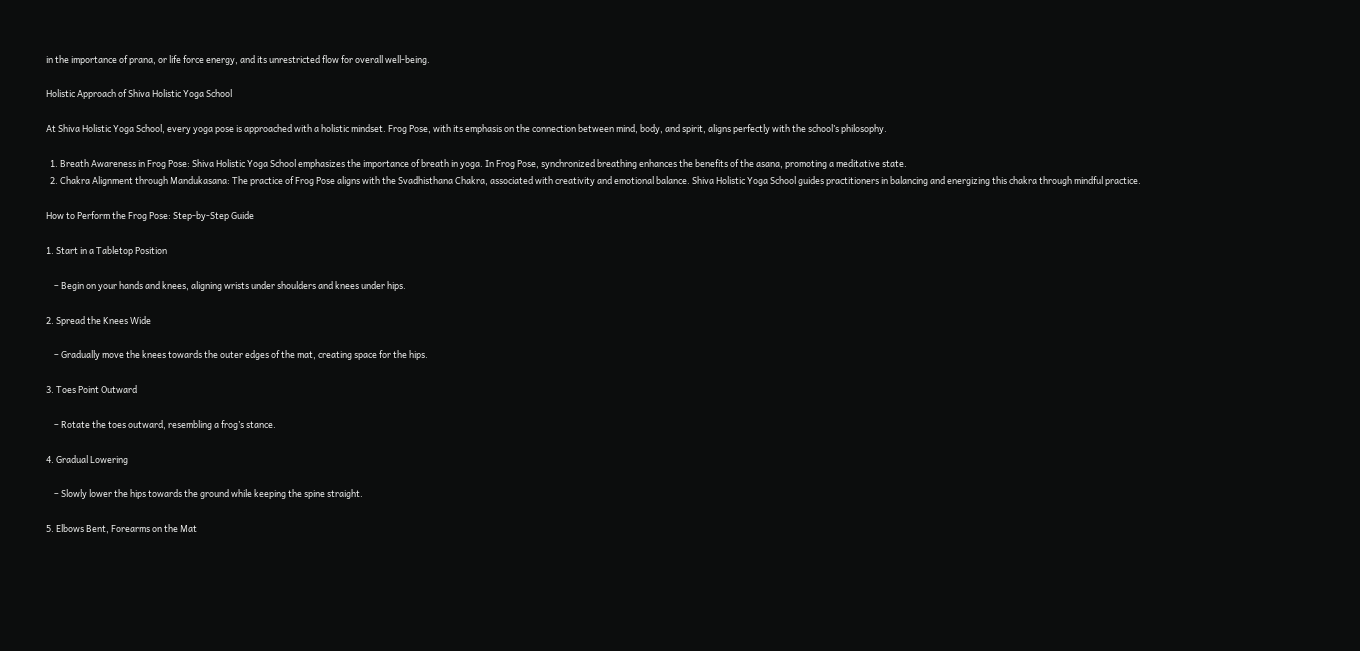in the importance of prana, or life force energy, and its unrestricted flow for overall well-being.

Holistic Approach of Shiva Holistic Yoga School

At Shiva Holistic Yoga School, every yoga pose is approached with a holistic mindset. Frog Pose, with its emphasis on the connection between mind, body, and spirit, aligns perfectly with the school’s philosophy.

  1. Breath Awareness in Frog Pose: Shiva Holistic Yoga School emphasizes the importance of breath in yoga. In Frog Pose, synchronized breathing enhances the benefits of the asana, promoting a meditative state.
  2. Chakra Alignment through Mandukasana: The practice of Frog Pose aligns with the Svadhisthana Chakra, associated with creativity and emotional balance. Shiva Holistic Yoga School guides practitioners in balancing and energizing this chakra through mindful practice.

How to Perform the Frog Pose: Step-by-Step Guide

1. Start in a Tabletop Position

    – Begin on your hands and knees, aligning wrists under shoulders and knees under hips.

2. Spread the Knees Wide

    – Gradually move the knees towards the outer edges of the mat, creating space for the hips.

3. Toes Point Outward

    – Rotate the toes outward, resembling a frog’s stance.

4. Gradual Lowering

    – Slowly lower the hips towards the ground while keeping the spine straight.

5. Elbows Bent, Forearms on the Mat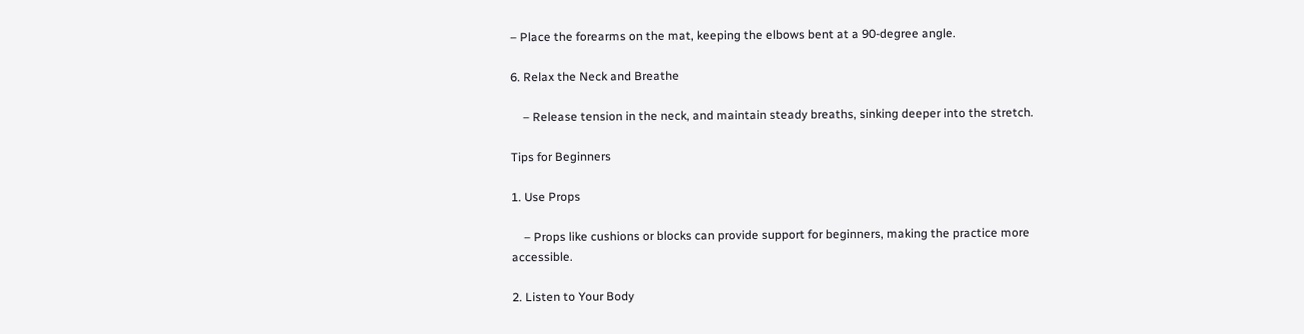– Place the forearms on the mat, keeping the elbows bent at a 90-degree angle.

6. Relax the Neck and Breathe

    – Release tension in the neck, and maintain steady breaths, sinking deeper into the stretch.

Tips for Beginners

1. Use Props

    – Props like cushions or blocks can provide support for beginners, making the practice more accessible.

2. Listen to Your Body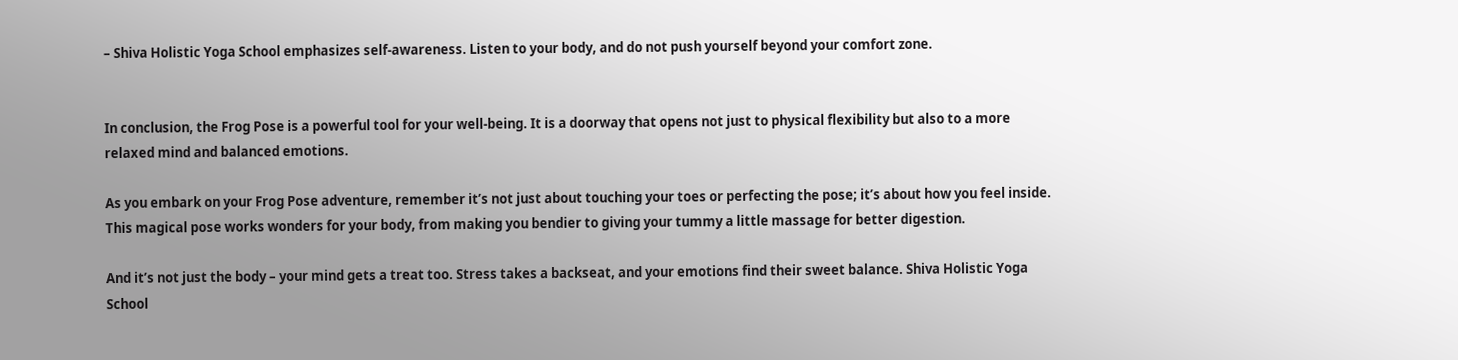– Shiva Holistic Yoga School emphasizes self-awareness. Listen to your body, and do not push yourself beyond your comfort zone.


In conclusion, the Frog Pose is a powerful tool for your well-being. It is a doorway that opens not just to physical flexibility but also to a more relaxed mind and balanced emotions.

As you embark on your Frog Pose adventure, remember it’s not just about touching your toes or perfecting the pose; it’s about how you feel inside. This magical pose works wonders for your body, from making you bendier to giving your tummy a little massage for better digestion.

And it’s not just the body – your mind gets a treat too. Stress takes a backseat, and your emotions find their sweet balance. Shiva Holistic Yoga School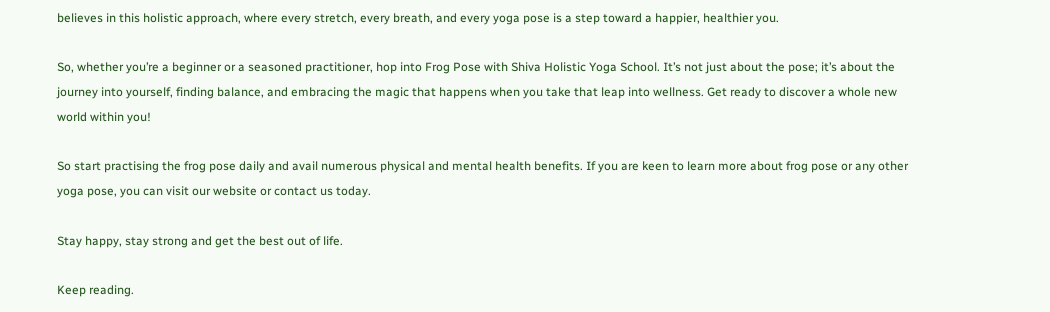believes in this holistic approach, where every stretch, every breath, and every yoga pose is a step toward a happier, healthier you.

So, whether you’re a beginner or a seasoned practitioner, hop into Frog Pose with Shiva Holistic Yoga School. It’s not just about the pose; it’s about the journey into yourself, finding balance, and embracing the magic that happens when you take that leap into wellness. Get ready to discover a whole new world within you!

So start practising the frog pose daily and avail numerous physical and mental health benefits. If you are keen to learn more about frog pose or any other yoga pose, you can visit our website or contact us today.

Stay happy, stay strong and get the best out of life.

Keep reading.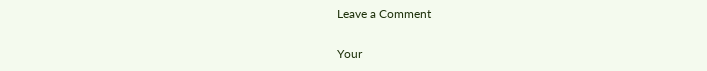Leave a Comment

Your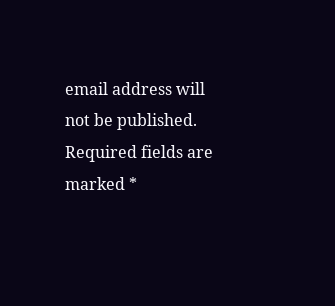email address will not be published. Required fields are marked *